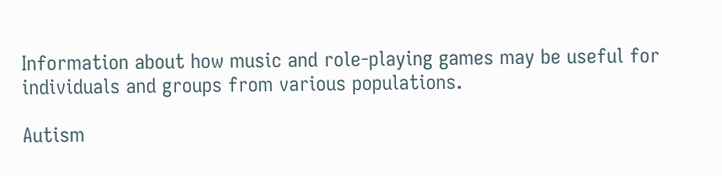Information about how music and role-playing games may be useful for individuals and groups from various populations.

Autism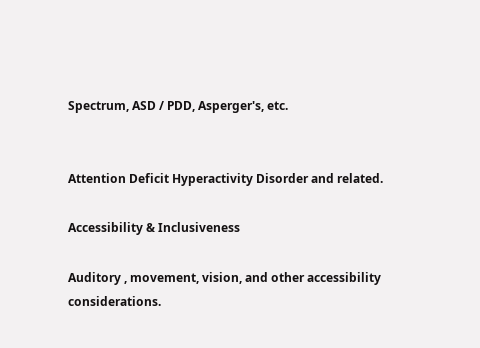Spectrum, ASD / PDD, Asperger's, etc.


Attention Deficit Hyperactivity Disorder and related.

Accessibility & Inclusiveness

Auditory , movement, vision, and other accessibility considerations.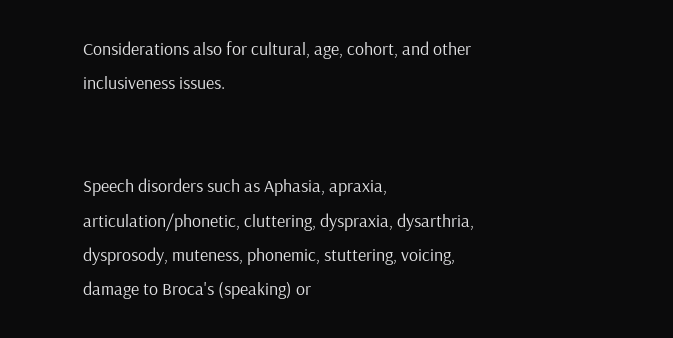Considerations also for cultural, age, cohort, and other inclusiveness issues.


Speech disorders such as Aphasia, apraxia, articulation/phonetic, cluttering, dyspraxia, dysarthria, dysprosody, muteness, phonemic, stuttering, voicing, damage to Broca's (speaking) or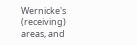Wernicke's (receiving) areas, and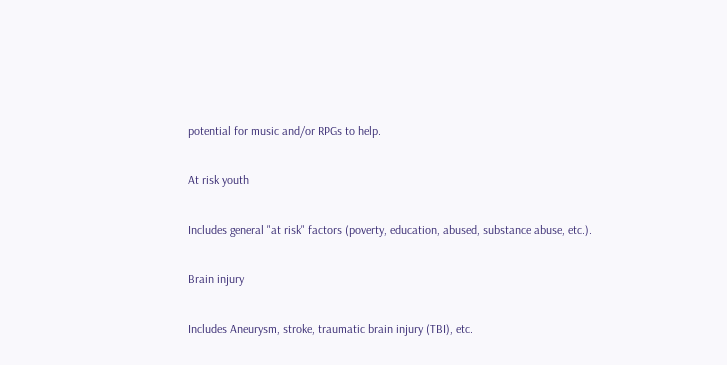potential for music and/or RPGs to help.

At risk youth

Includes general "at risk" factors (poverty, education, abused, substance abuse, etc.).

Brain injury

Includes Aneurysm, stroke, traumatic brain injury (TBI), etc.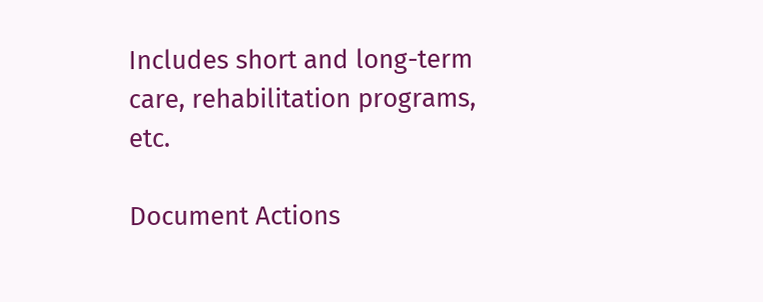Includes short and long-term care, rehabilitation programs, etc.

Document Actions